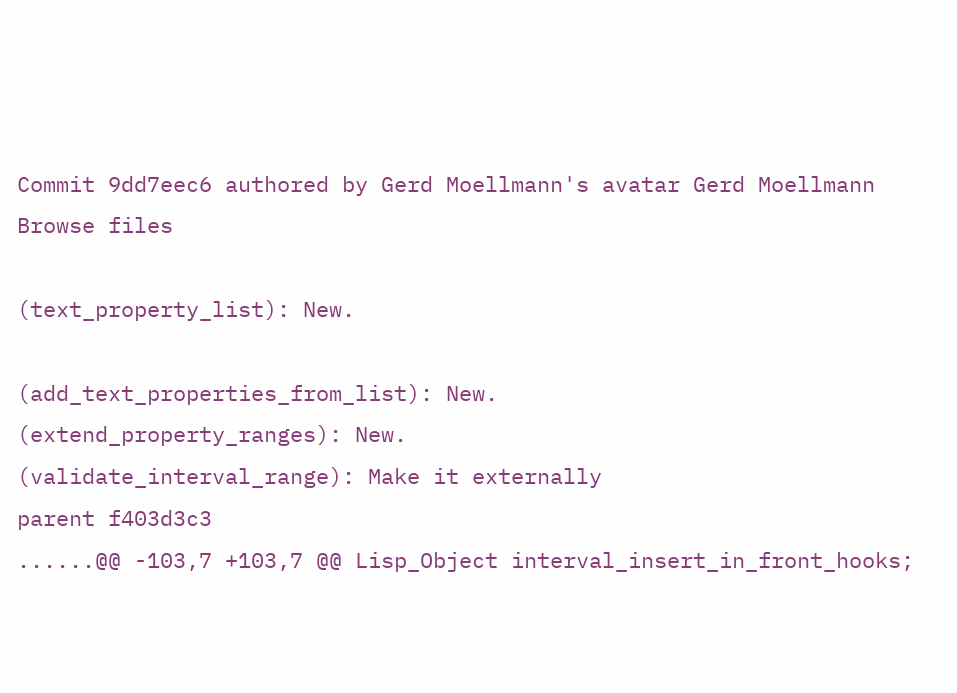Commit 9dd7eec6 authored by Gerd Moellmann's avatar Gerd Moellmann
Browse files

(text_property_list): New.

(add_text_properties_from_list): New.
(extend_property_ranges): New.
(validate_interval_range): Make it externally
parent f403d3c3
......@@ -103,7 +103,7 @@ Lisp_Object interval_insert_in_front_hooks;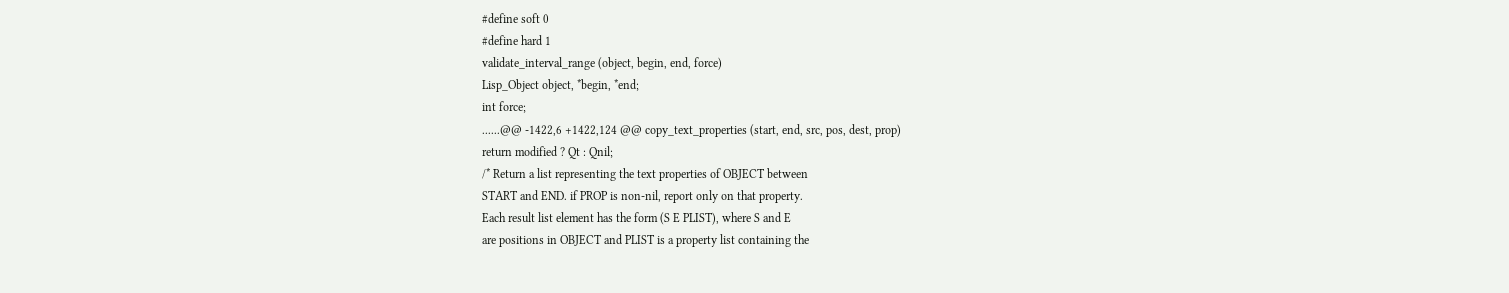#define soft 0
#define hard 1
validate_interval_range (object, begin, end, force)
Lisp_Object object, *begin, *end;
int force;
......@@ -1422,6 +1422,124 @@ copy_text_properties (start, end, src, pos, dest, prop)
return modified ? Qt : Qnil;
/* Return a list representing the text properties of OBJECT between
START and END. if PROP is non-nil, report only on that property.
Each result list element has the form (S E PLIST), where S and E
are positions in OBJECT and PLIST is a property list containing the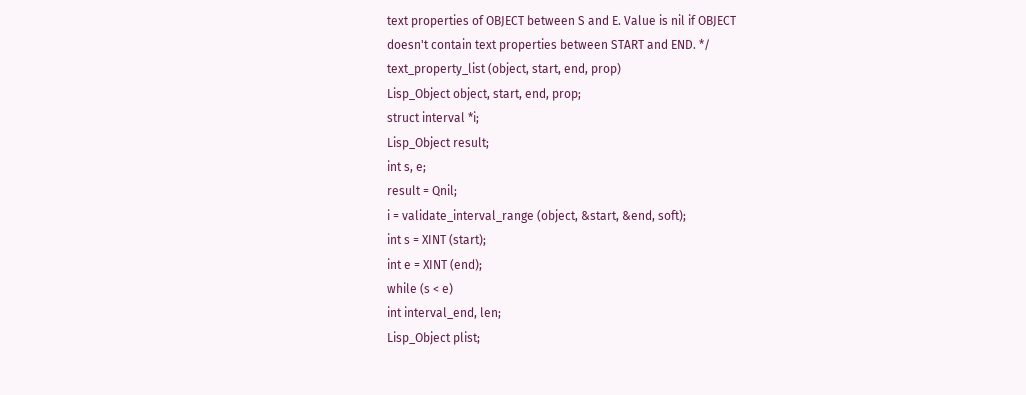text properties of OBJECT between S and E. Value is nil if OBJECT
doesn't contain text properties between START and END. */
text_property_list (object, start, end, prop)
Lisp_Object object, start, end, prop;
struct interval *i;
Lisp_Object result;
int s, e;
result = Qnil;
i = validate_interval_range (object, &start, &end, soft);
int s = XINT (start);
int e = XINT (end);
while (s < e)
int interval_end, len;
Lisp_Object plist;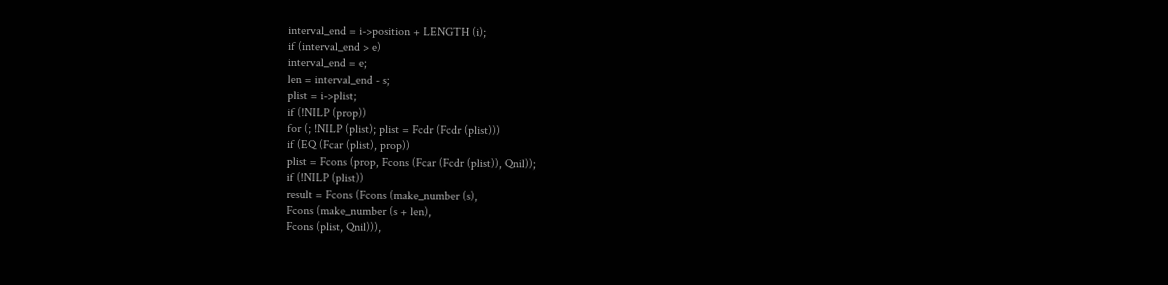interval_end = i->position + LENGTH (i);
if (interval_end > e)
interval_end = e;
len = interval_end - s;
plist = i->plist;
if (!NILP (prop))
for (; !NILP (plist); plist = Fcdr (Fcdr (plist)))
if (EQ (Fcar (plist), prop))
plist = Fcons (prop, Fcons (Fcar (Fcdr (plist)), Qnil));
if (!NILP (plist))
result = Fcons (Fcons (make_number (s),
Fcons (make_number (s + len),
Fcons (plist, Qnil))),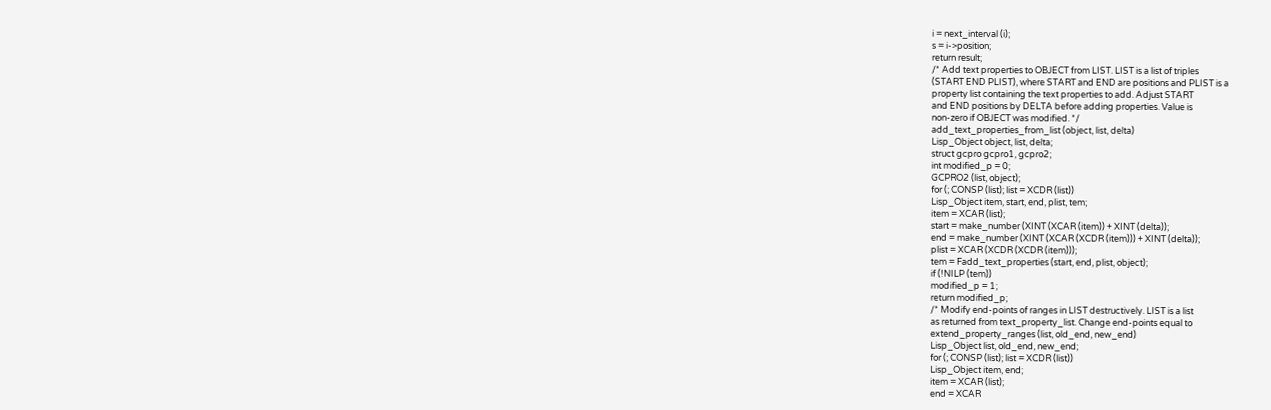i = next_interval (i);
s = i->position;
return result;
/* Add text properties to OBJECT from LIST. LIST is a list of triples
(START END PLIST), where START and END are positions and PLIST is a
property list containing the text properties to add. Adjust START
and END positions by DELTA before adding properties. Value is
non-zero if OBJECT was modified. */
add_text_properties_from_list (object, list, delta)
Lisp_Object object, list, delta;
struct gcpro gcpro1, gcpro2;
int modified_p = 0;
GCPRO2 (list, object);
for (; CONSP (list); list = XCDR (list))
Lisp_Object item, start, end, plist, tem;
item = XCAR (list);
start = make_number (XINT (XCAR (item)) + XINT (delta));
end = make_number (XINT (XCAR (XCDR (item))) + XINT (delta));
plist = XCAR (XCDR (XCDR (item)));
tem = Fadd_text_properties (start, end, plist, object);
if (!NILP (tem))
modified_p = 1;
return modified_p;
/* Modify end-points of ranges in LIST destructively. LIST is a list
as returned from text_property_list. Change end-points equal to
extend_property_ranges (list, old_end, new_end)
Lisp_Object list, old_end, new_end;
for (; CONSP (list); list = XCDR (list))
Lisp_Object item, end;
item = XCAR (list);
end = XCAR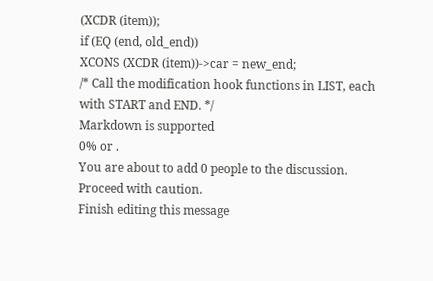(XCDR (item));
if (EQ (end, old_end))
XCONS (XCDR (item))->car = new_end;
/* Call the modification hook functions in LIST, each with START and END. */
Markdown is supported
0% or .
You are about to add 0 people to the discussion. Proceed with caution.
Finish editing this message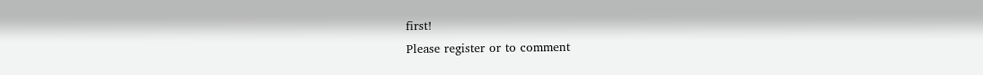first!
Please register or to comment